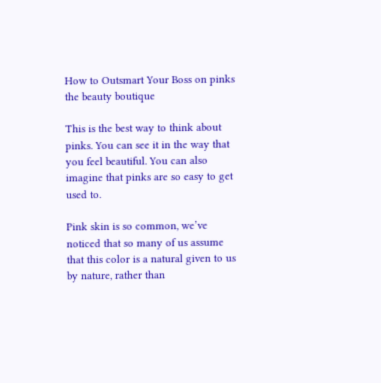How to Outsmart Your Boss on pinks the beauty boutique

This is the best way to think about pinks. You can see it in the way that you feel beautiful. You can also imagine that pinks are so easy to get used to.

Pink skin is so common, we’ve noticed that so many of us assume that this color is a natural given to us by nature, rather than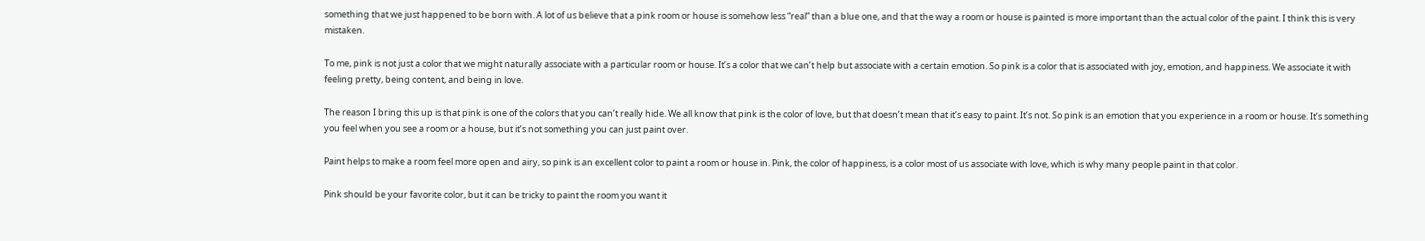something that we just happened to be born with. A lot of us believe that a pink room or house is somehow less “real” than a blue one, and that the way a room or house is painted is more important than the actual color of the paint. I think this is very mistaken.

To me, pink is not just a color that we might naturally associate with a particular room or house. It’s a color that we can’t help but associate with a certain emotion. So pink is a color that is associated with joy, emotion, and happiness. We associate it with feeling pretty, being content, and being in love.

The reason I bring this up is that pink is one of the colors that you can’t really hide. We all know that pink is the color of love, but that doesn’t mean that it’s easy to paint. It’s not. So pink is an emotion that you experience in a room or house. It’s something you feel when you see a room or a house, but it’s not something you can just paint over.

Paint helps to make a room feel more open and airy, so pink is an excellent color to paint a room or house in. Pink, the color of happiness, is a color most of us associate with love, which is why many people paint in that color.

Pink should be your favorite color, but it can be tricky to paint the room you want it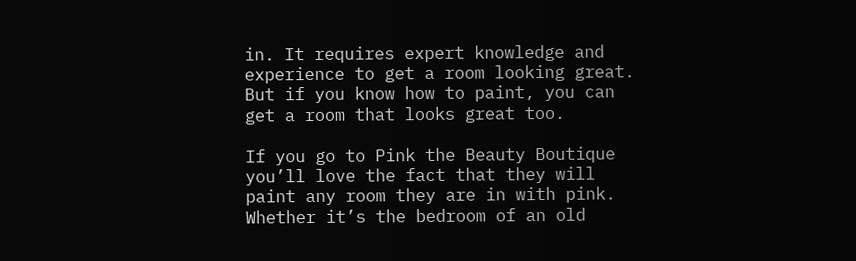in. It requires expert knowledge and experience to get a room looking great. But if you know how to paint, you can get a room that looks great too.

If you go to Pink the Beauty Boutique you’ll love the fact that they will paint any room they are in with pink. Whether it’s the bedroom of an old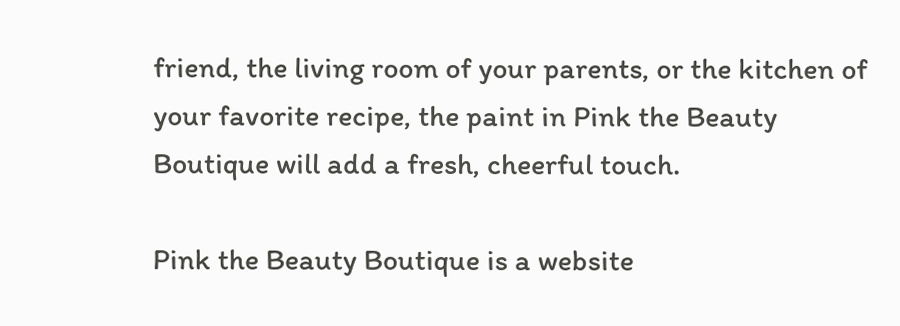friend, the living room of your parents, or the kitchen of your favorite recipe, the paint in Pink the Beauty Boutique will add a fresh, cheerful touch.

Pink the Beauty Boutique is a website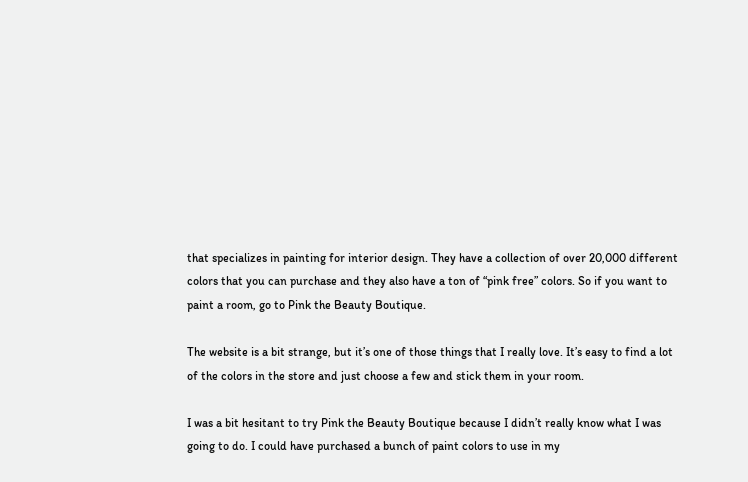that specializes in painting for interior design. They have a collection of over 20,000 different colors that you can purchase and they also have a ton of “pink free” colors. So if you want to paint a room, go to Pink the Beauty Boutique.

The website is a bit strange, but it’s one of those things that I really love. It’s easy to find a lot of the colors in the store and just choose a few and stick them in your room.

I was a bit hesitant to try Pink the Beauty Boutique because I didn’t really know what I was going to do. I could have purchased a bunch of paint colors to use in my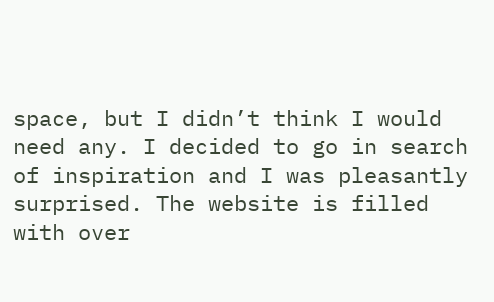space, but I didn’t think I would need any. I decided to go in search of inspiration and I was pleasantly surprised. The website is filled with over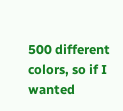500 different colors, so if I wanted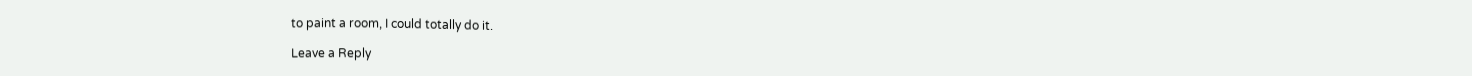to paint a room, I could totally do it.

Leave a Reply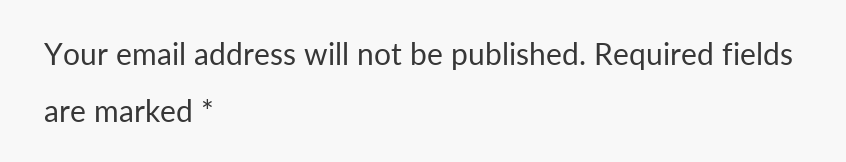Your email address will not be published. Required fields are marked *